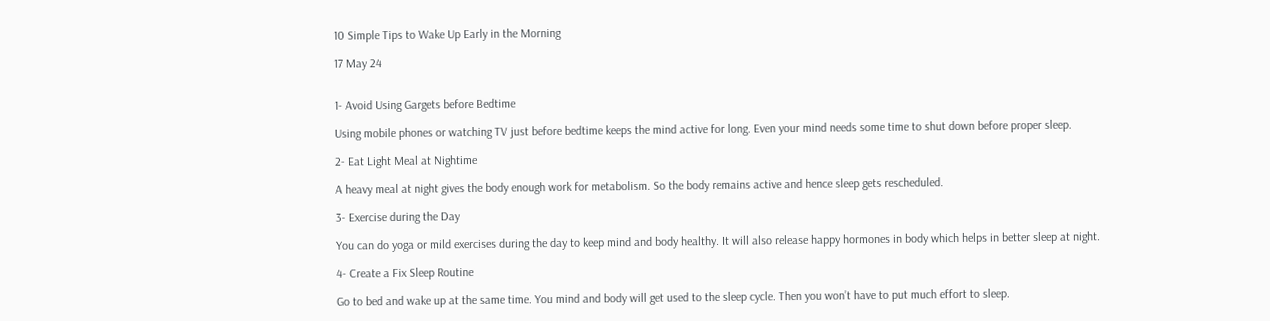10 Simple Tips to Wake Up Early in the Morning

17 May 24


1- Avoid Using Gargets before Bedtime

Using mobile phones or watching TV just before bedtime keeps the mind active for long. Even your mind needs some time to shut down before proper sleep.

2- Eat Light Meal at Nightime

A heavy meal at night gives the body enough work for metabolism. So the body remains active and hence sleep gets rescheduled.

3- Exercise during the Day

You can do yoga or mild exercises during the day to keep mind and body healthy. It will also release happy hormones in body which helps in better sleep at night.

4- Create a Fix Sleep Routine

Go to bed and wake up at the same time. You mind and body will get used to the sleep cycle. Then you won’t have to put much effort to sleep.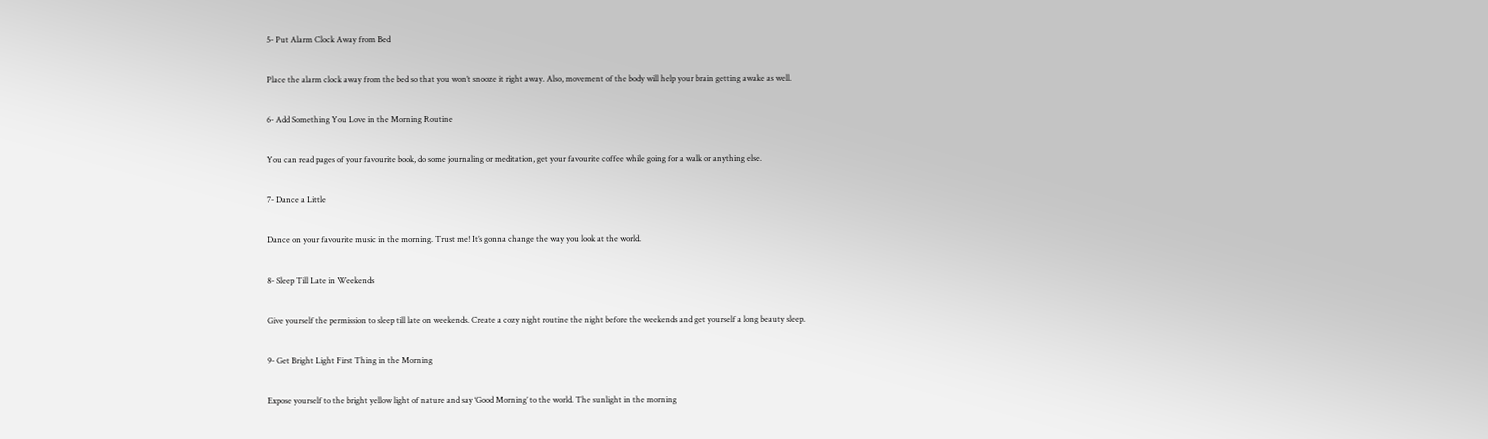5- Put Alarm Clock Away from Bed

Place the alarm clock away from the bed so that you won’t snooze it right away. Also, movement of the body will help your brain getting awake as well.

6- Add Something You Love in the Morning Routine

You can read pages of your favourite book, do some journaling or meditation, get your favourite coffee while going for a walk or anything else.

7- Dance a Little

Dance on your favourite music in the morning. Trust me! It’s gonna change the way you look at the world.

8- Sleep Till Late in Weekends

Give yourself the permission to sleep till late on weekends. Create a cozy night routine the night before the weekends and get yourself a long beauty sleep.

9- Get Bright Light First Thing in the Morning

Expose yourself to the bright yellow light of nature and say ‘Good Morning’ to the world. The sunlight in the morning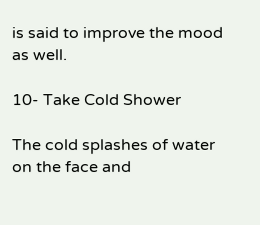is said to improve the mood as well.

10- Take Cold Shower

The cold splashes of water on the face and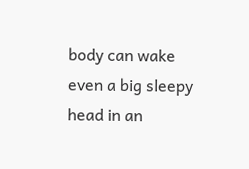body can wake even a big sleepy head in an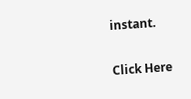instant.

Click Here